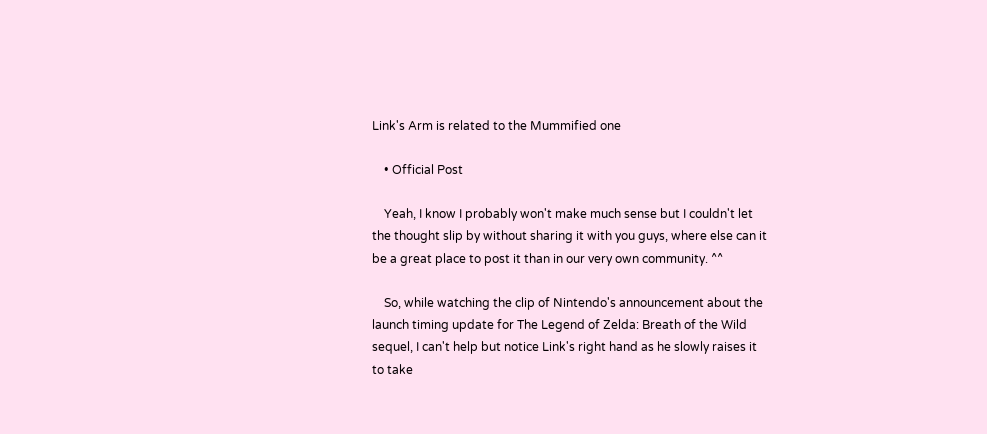Link's Arm is related to the Mummified one

    • Official Post

    Yeah, I know I probably won't make much sense but I couldn't let the thought slip by without sharing it with you guys, where else can it be a great place to post it than in our very own community. ^^

    So, while watching the clip of Nintendo's announcement about the launch timing update for The Legend of Zelda: Breath of the Wild sequel, I can't help but notice Link's right hand as he slowly raises it to take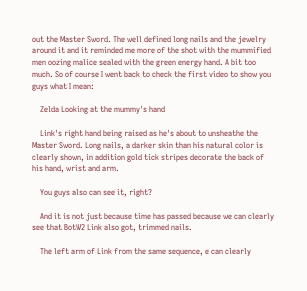out the Master Sword. The well defined long nails and the jewelry around it and it reminded me more of the shot with the mummified men oozing malice sealed with the green energy hand. A bit too much. So of course I went back to check the first video to show you guys what I mean:

    Zelda Looking at the mummy's hand

    Link's right hand being raised as he's about to unsheathe the Master Sword. Long nails, a darker skin than his natural color is clearly shown, in addition gold tick stripes decorate the back of his hand, wrist and arm.

    You guys also can see it, right?

    And it is not just because time has passed because we can clearly see that BotW2 Link also got, trimmed nails.

    The left arm of Link from the same sequence, e can clearly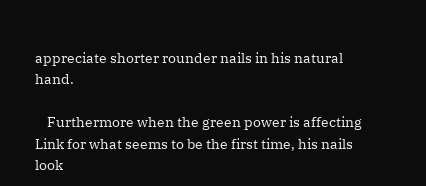appreciate shorter rounder nails in his natural hand.

    Furthermore when the green power is affecting Link for what seems to be the first time, his nails look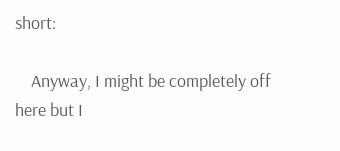short:

    Anyway, I might be completely off here but I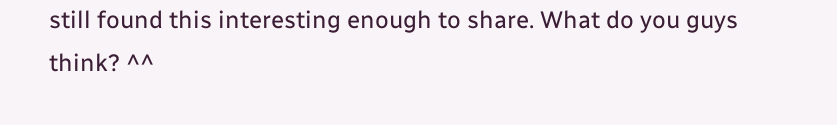still found this interesting enough to share. What do you guys think? ^^